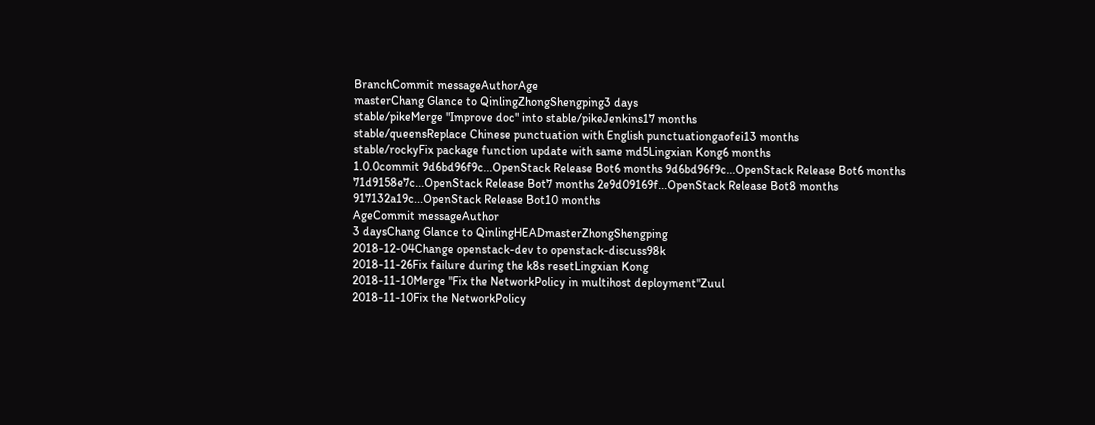BranchCommit messageAuthorAge
masterChang Glance to QinlingZhongShengping3 days
stable/pikeMerge "Improve doc" into stable/pikeJenkins17 months
stable/queensReplace Chinese punctuation with English punctuationgaofei13 months
stable/rockyFix package function update with same md5Lingxian Kong6 months
1.0.0commit 9d6bd96f9c...OpenStack Release Bot6 months 9d6bd96f9c...OpenStack Release Bot6 months 71d9158e7c...OpenStack Release Bot7 months 2e9d09169f...OpenStack Release Bot8 months 917132a19c...OpenStack Release Bot10 months
AgeCommit messageAuthor
3 daysChang Glance to QinlingHEADmasterZhongShengping
2018-12-04Change openstack-dev to openstack-discuss98k
2018-11-26Fix failure during the k8s resetLingxian Kong
2018-11-10Merge "Fix the NetworkPolicy in multihost deployment"Zuul
2018-11-10Fix the NetworkPolicy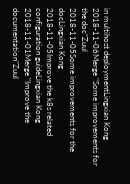in multihost deploymentLingxian Kong
2018-11-06Merge "Some improvements for the doc"Zuul
2018-11-05Some improvements for the docLingxian Kong
2018-11-05Improve the k8s related configuration guideLingxian Kong
2018-11-01Merge "Improve the documentation"Zuul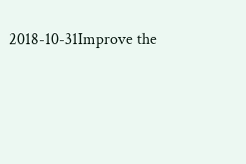2018-10-31Improve the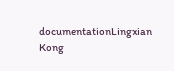documentationLingxian Kong